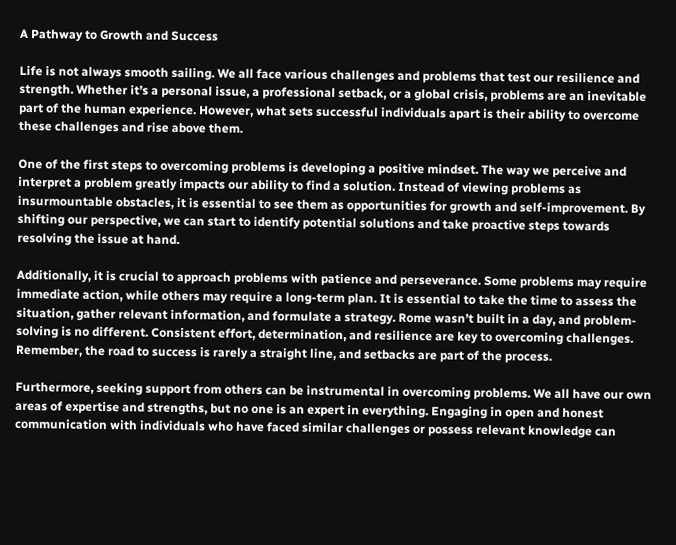A Pathway to Growth and Success

Life is not always smooth sailing. We all face various challenges and problems that test our resilience and strength. Whether it’s a personal issue, a professional setback, or a global crisis, problems are an inevitable part of the human experience. However, what sets successful individuals apart is their ability to overcome these challenges and rise above them.

One of the first steps to overcoming problems is developing a positive mindset. The way we perceive and interpret a problem greatly impacts our ability to find a solution. Instead of viewing problems as insurmountable obstacles, it is essential to see them as opportunities for growth and self-improvement. By shifting our perspective, we can start to identify potential solutions and take proactive steps towards resolving the issue at hand.

Additionally, it is crucial to approach problems with patience and perseverance. Some problems may require immediate action, while others may require a long-term plan. It is essential to take the time to assess the situation, gather relevant information, and formulate a strategy. Rome wasn’t built in a day, and problem-solving is no different. Consistent effort, determination, and resilience are key to overcoming challenges. Remember, the road to success is rarely a straight line, and setbacks are part of the process.

Furthermore, seeking support from others can be instrumental in overcoming problems. We all have our own areas of expertise and strengths, but no one is an expert in everything. Engaging in open and honest communication with individuals who have faced similar challenges or possess relevant knowledge can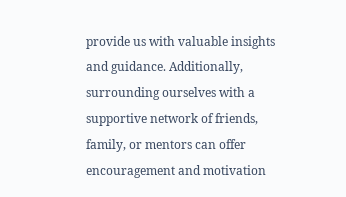provide us with valuable insights and guidance. Additionally, surrounding ourselves with a supportive network of friends, family, or mentors can offer encouragement and motivation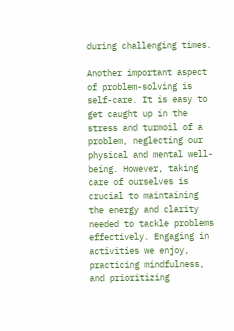during challenging times.

Another important aspect of problem-solving is self-care. It is easy to get caught up in the stress and turmoil of a problem, neglecting our physical and mental well-being. However, taking care of ourselves is crucial to maintaining the energy and clarity needed to tackle problems effectively. Engaging in activities we enjoy, practicing mindfulness, and prioritizing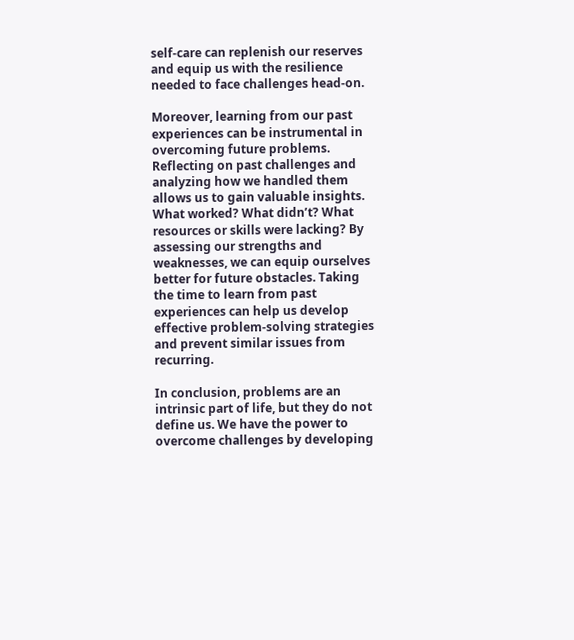self-care can replenish our reserves and equip us with the resilience needed to face challenges head-on.

Moreover, learning from our past experiences can be instrumental in overcoming future problems. Reflecting on past challenges and analyzing how we handled them allows us to gain valuable insights. What worked? What didn’t? What resources or skills were lacking? By assessing our strengths and weaknesses, we can equip ourselves better for future obstacles. Taking the time to learn from past experiences can help us develop effective problem-solving strategies and prevent similar issues from recurring.

In conclusion, problems are an intrinsic part of life, but they do not define us. We have the power to overcome challenges by developing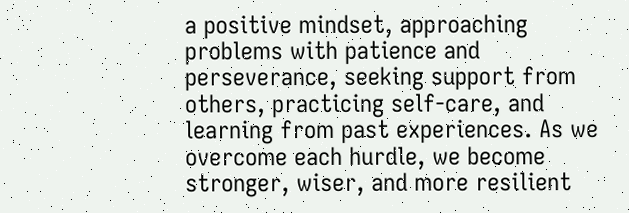a positive mindset, approaching problems with patience and perseverance, seeking support from others, practicing self-care, and learning from past experiences. As we overcome each hurdle, we become stronger, wiser, and more resilient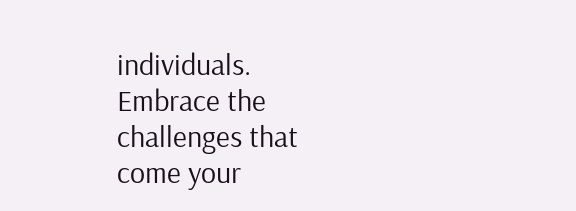individuals. Embrace the challenges that come your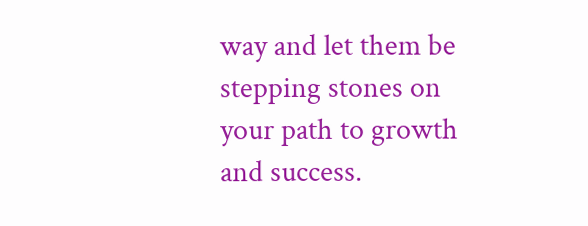way and let them be stepping stones on your path to growth and success.